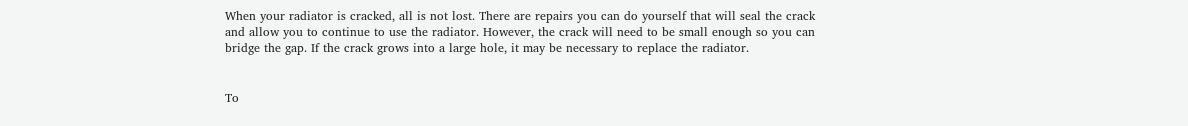When your radiator is cracked, all is not lost. There are repairs you can do yourself that will seal the crack and allow you to continue to use the radiator. However, the crack will need to be small enough so you can bridge the gap. If the crack grows into a large hole, it may be necessary to replace the radiator.


To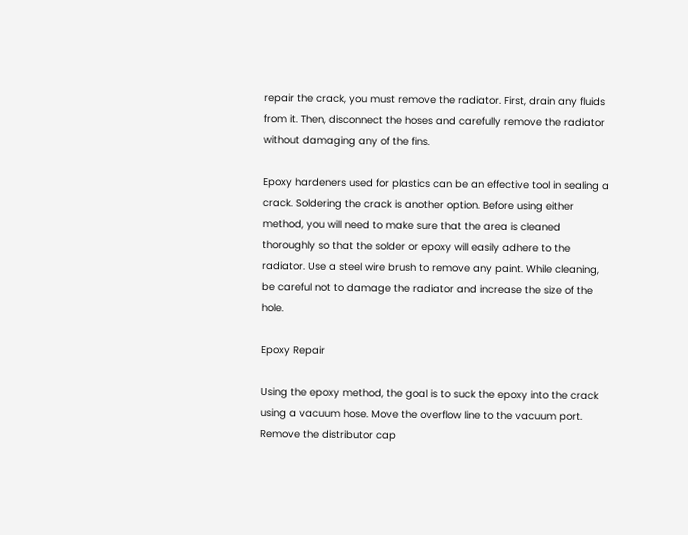repair the crack, you must remove the radiator. First, drain any fluids from it. Then, disconnect the hoses and carefully remove the radiator without damaging any of the fins.

Epoxy hardeners used for plastics can be an effective tool in sealing a crack. Soldering the crack is another option. Before using either method, you will need to make sure that the area is cleaned thoroughly so that the solder or epoxy will easily adhere to the radiator. Use a steel wire brush to remove any paint. While cleaning, be careful not to damage the radiator and increase the size of the hole.

Epoxy Repair

Using the epoxy method, the goal is to suck the epoxy into the crack using a vacuum hose. Move the overflow line to the vacuum port. Remove the distributor cap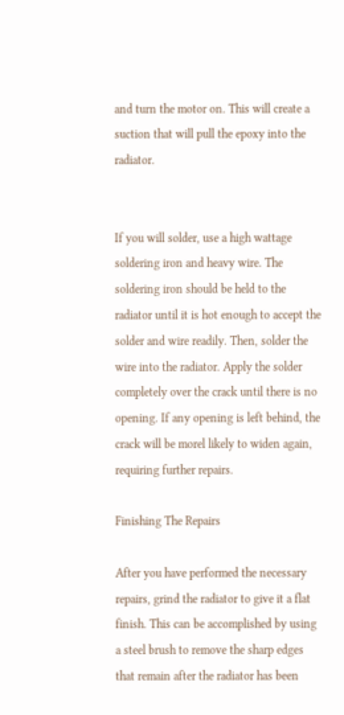and turn the motor on. This will create a suction that will pull the epoxy into the radiator.


If you will solder, use a high wattage soldering iron and heavy wire. The soldering iron should be held to the radiator until it is hot enough to accept the solder and wire readily. Then, solder the wire into the radiator. Apply the solder completely over the crack until there is no opening. If any opening is left behind, the crack will be morel likely to widen again, requiring further repairs.

Finishing The Repairs

After you have performed the necessary repairs, grind the radiator to give it a flat finish. This can be accomplished by using a steel brush to remove the sharp edges that remain after the radiator has been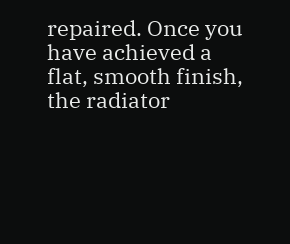repaired. Once you have achieved a flat, smooth finish, the radiator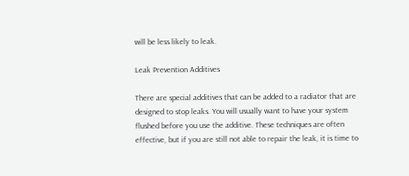will be less likely to leak.

Leak Prevention Additives

There are special additives that can be added to a radiator that are designed to stop leaks. You will usually want to have your system flushed before you use the additive. These techniques are often effective, but if you are still not able to repair the leak, it is time to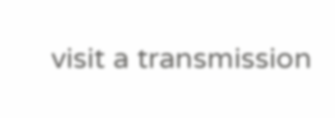visit a transmission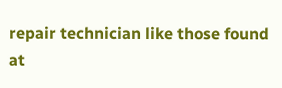repair technician like those found at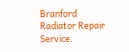Branford Radiator Repair Service.